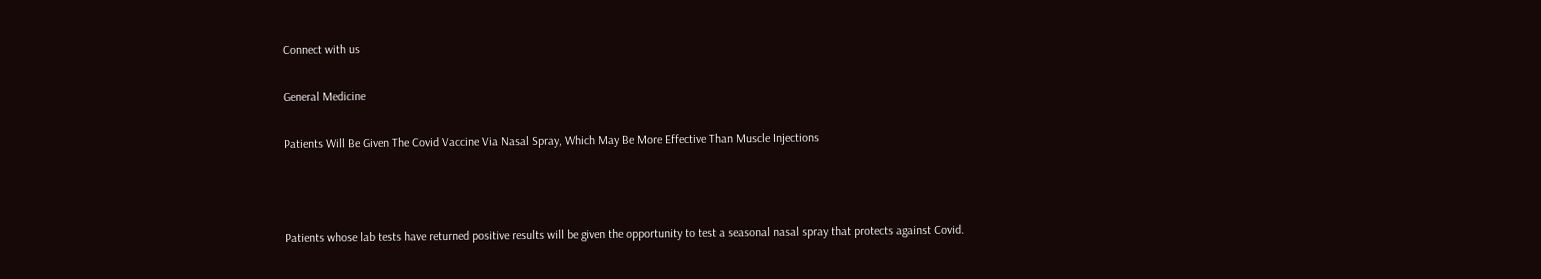Connect with us

General Medicine

Patients Will Be Given The Covid Vaccine Via Nasal Spray, Which May Be More Effective Than Muscle Injections



Patients whose lab tests have returned positive results will be given the opportunity to test a seasonal nasal spray that protects against Covid.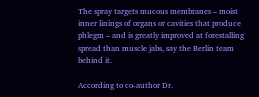The spray targets mucous membranes – moist inner linings of organs or cavities that produce phlegm – and is greatly improved at forestalling spread than muscle jabs, say the Berlin team behind it.

According to co-author Dr.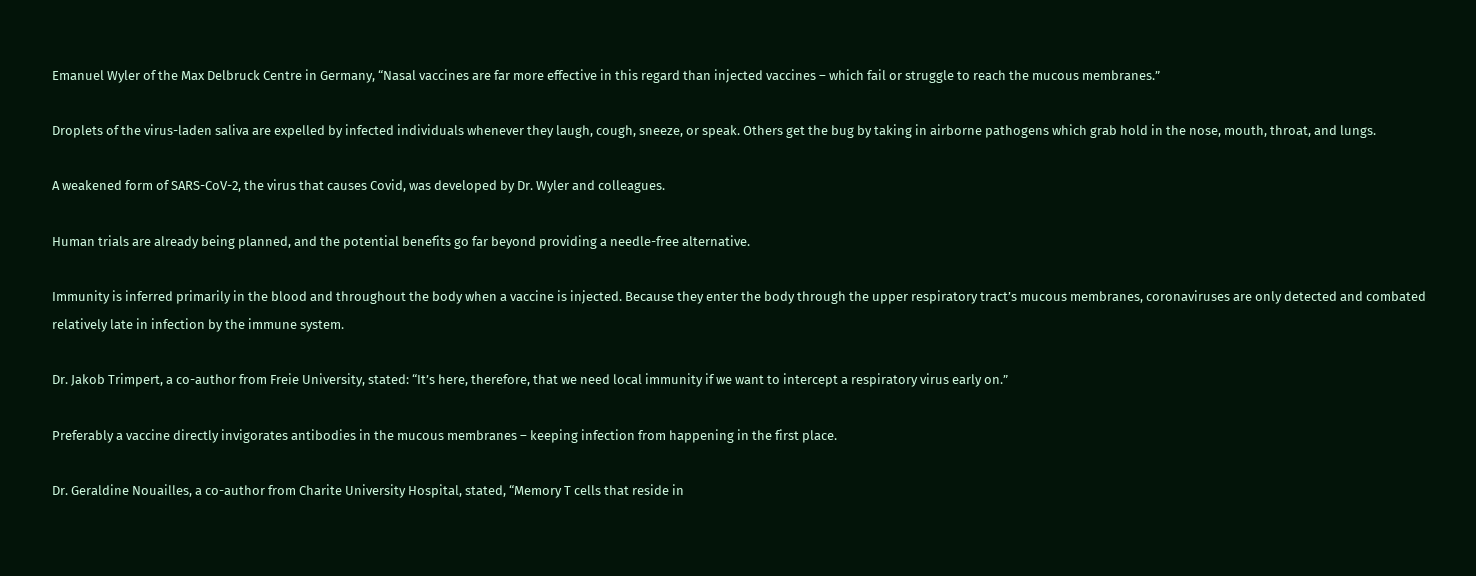Emanuel Wyler of the Max Delbruck Centre in Germany, “Nasal vaccines are far more effective in this regard than injected vaccines – which fail or struggle to reach the mucous membranes.”

Droplets of the virus-laden saliva are expelled by infected individuals whenever they laugh, cough, sneeze, or speak. Others get the bug by taking in airborne pathogens which grab hold in the nose, mouth, throat, and lungs.

A weakened form of SARS-CoV-2, the virus that causes Covid, was developed by Dr. Wyler and colleagues.

Human trials are already being planned, and the potential benefits go far beyond providing a needle-free alternative.

Immunity is inferred primarily in the blood and throughout the body when a vaccine is injected. Because they enter the body through the upper respiratory tract’s mucous membranes, coronaviruses are only detected and combated relatively late in infection by the immune system.

Dr. Jakob Trimpert, a co-author from Freie University, stated: “It’s here, therefore, that we need local immunity if we want to intercept a respiratory virus early on.”

Preferably a vaccine directly invigorates antibodies in the mucous membranes – keeping infection from happening in the first place.

Dr. Geraldine Nouailles, a co-author from Charite University Hospital, stated, “Memory T cells that reside in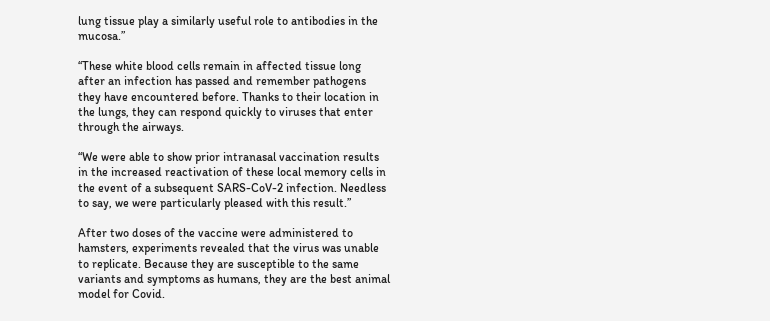lung tissue play a similarly useful role to antibodies in the mucosa.”

“These white blood cells remain in affected tissue long after an infection has passed and remember pathogens they have encountered before. Thanks to their location in the lungs, they can respond quickly to viruses that enter through the airways.

“We were able to show prior intranasal vaccination results in the increased reactivation of these local memory cells in the event of a subsequent SARS-CoV-2 infection. Needless to say, we were particularly pleased with this result.”

After two doses of the vaccine were administered to hamsters, experiments revealed that the virus was unable to replicate. Because they are susceptible to the same variants and symptoms as humans, they are the best animal model for Covid.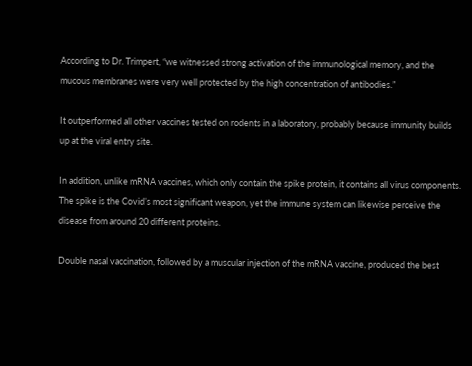According to Dr. Trimpert, “we witnessed strong activation of the immunological memory, and the mucous membranes were very well protected by the high concentration of antibodies.”

It outperformed all other vaccines tested on rodents in a laboratory, probably because immunity builds up at the viral entry site.

In addition, unlike mRNA vaccines, which only contain the spike protein, it contains all virus components. The spike is the Covid’s most significant weapon, yet the immune system can likewise perceive the disease from around 20 different proteins.

Double nasal vaccination, followed by a muscular injection of the mRNA vaccine, produced the best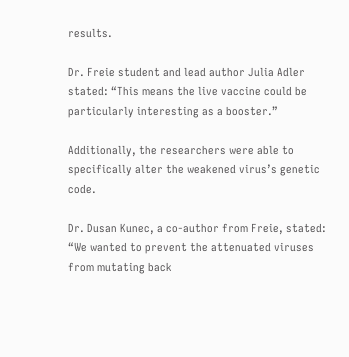results.

Dr. Freie student and lead author Julia Adler stated: “This means the live vaccine could be particularly interesting as a booster.”

Additionally, the researchers were able to specifically alter the weakened virus’s genetic code.

Dr. Dusan Kunec, a co-author from Freie, stated: “We wanted to prevent the attenuated viruses from mutating back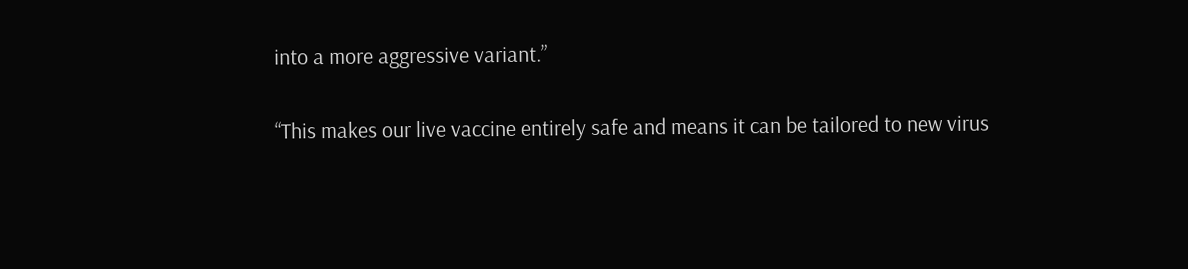into a more aggressive variant.”

“This makes our live vaccine entirely safe and means it can be tailored to new virus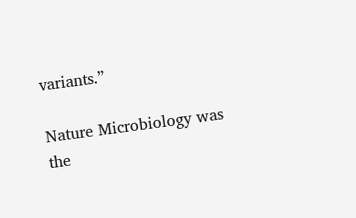variants.”

Nature Microbiology was the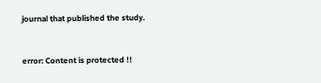journal that published the study.


error: Content is protected !!